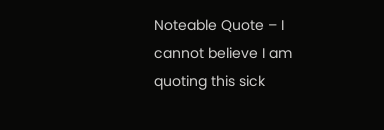Noteable Quote – I cannot believe I am quoting this sick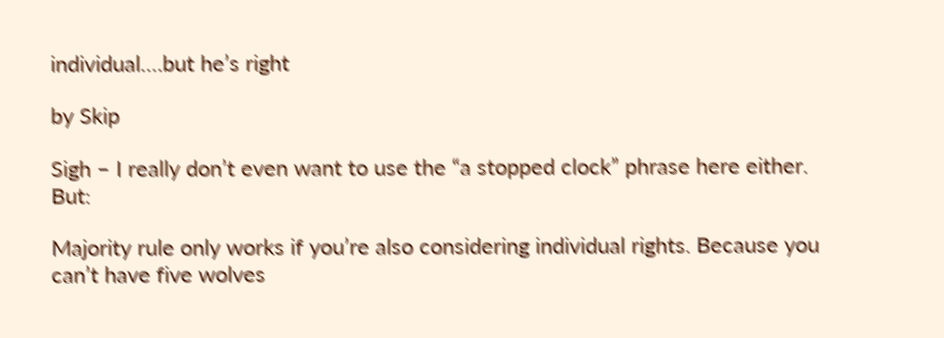individual….but he’s right

by Skip

Sigh – I really don’t even want to use the “a stopped clock” phrase here either.  But:

Majority rule only works if you’re also considering individual rights. Because you can’t have five wolves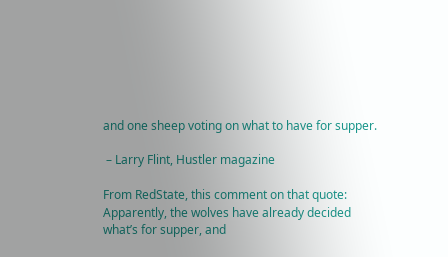and one sheep voting on what to have for supper.

 – Larry Flint, Hustler magazine

From RedState, this comment on that quote: Apparently, the wolves have already decided what’s for supper, and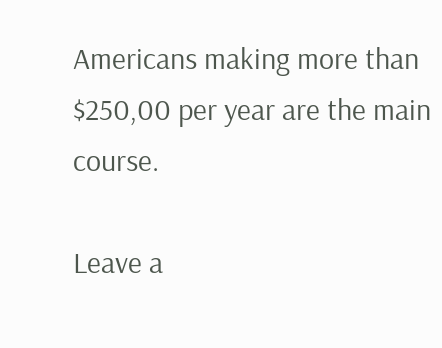Americans making more than $250,00 per year are the main course.

Leave a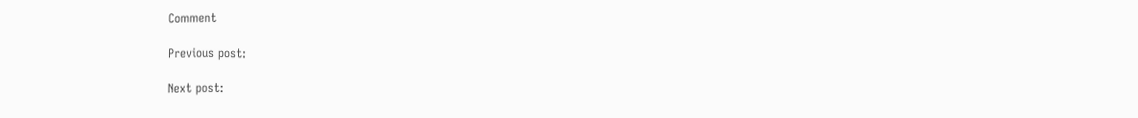Comment

Previous post:

Next post: